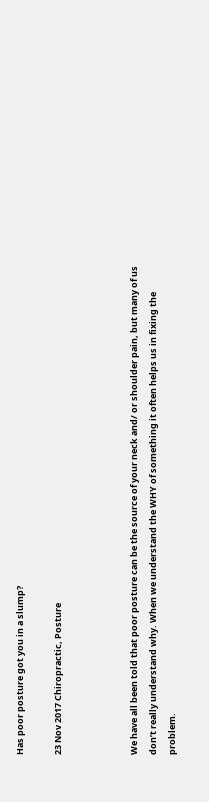Has poor posture got you in a slump?

23 Nov 2017 Chiropractic, Posture



We have all been told that poor posture can be the source of your neck and/ or shoulder pain, but many of us don’t really understand why. When we understand the WHY of something it often helps us in fixing the problem.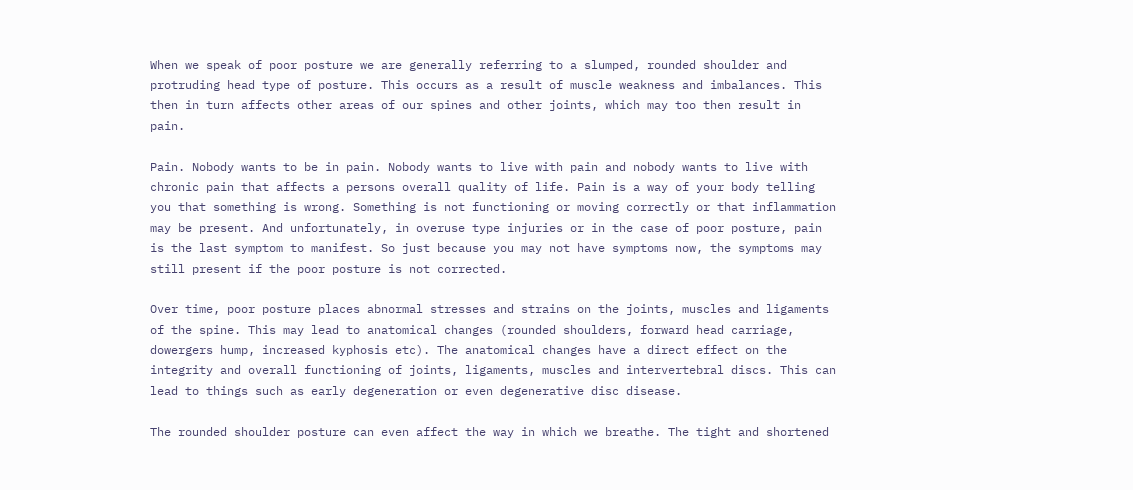When we speak of poor posture we are generally referring to a slumped, rounded shoulder and protruding head type of posture. This occurs as a result of muscle weakness and imbalances. This then in turn affects other areas of our spines and other joints, which may too then result in pain.

Pain. Nobody wants to be in pain. Nobody wants to live with pain and nobody wants to live with chronic pain that affects a persons overall quality of life. Pain is a way of your body telling you that something is wrong. Something is not functioning or moving correctly or that inflammation may be present. And unfortunately, in overuse type injuries or in the case of poor posture, pain is the last symptom to manifest. So just because you may not have symptoms now, the symptoms may still present if the poor posture is not corrected.

Over time, poor posture places abnormal stresses and strains on the joints, muscles and ligaments of the spine. This may lead to anatomical changes (rounded shoulders, forward head carriage, dowergers hump, increased kyphosis etc). The anatomical changes have a direct effect on the integrity and overall functioning of joints, ligaments, muscles and intervertebral discs. This can lead to things such as early degeneration or even degenerative disc disease.

The rounded shoulder posture can even affect the way in which we breathe. The tight and shortened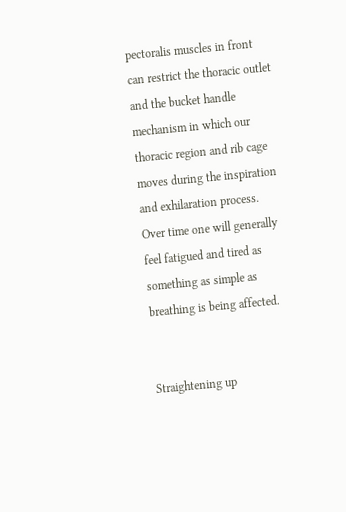pectoralis muscles in front can restrict the thoracic outlet and the bucket handle mechanism in which our thoracic region and rib cage moves during the inspiration and exhilaration process. Over time one will generally feel fatigued and tired as something as simple as breathing is being affected.


Straightening up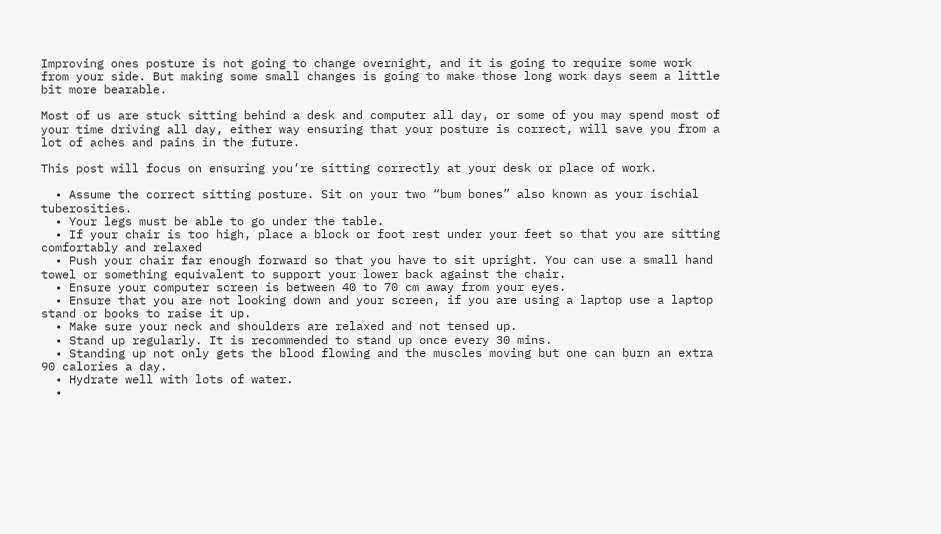Improving ones posture is not going to change overnight, and it is going to require some work from your side. But making some small changes is going to make those long work days seem a little bit more bearable.

Most of us are stuck sitting behind a desk and computer all day, or some of you may spend most of your time driving all day, either way ensuring that your posture is correct, will save you from a lot of aches and pains in the future.

This post will focus on ensuring you’re sitting correctly at your desk or place of work.

  • Assume the correct sitting posture. Sit on your two “bum bones” also known as your ischial tuberosities.
  • Your legs must be able to go under the table.
  • If your chair is too high, place a block or foot rest under your feet so that you are sitting comfortably and relaxed
  • Push your chair far enough forward so that you have to sit upright. You can use a small hand towel or something equivalent to support your lower back against the chair.
  • Ensure your computer screen is between 40 to 70 cm away from your eyes.
  • Ensure that you are not looking down and your screen, if you are using a laptop use a laptop stand or books to raise it up.
  • Make sure your neck and shoulders are relaxed and not tensed up.
  • Stand up regularly. It is recommended to stand up once every 30 mins.
  • Standing up not only gets the blood flowing and the muscles moving but one can burn an extra 90 calories a day.
  • Hydrate well with lots of water.
  •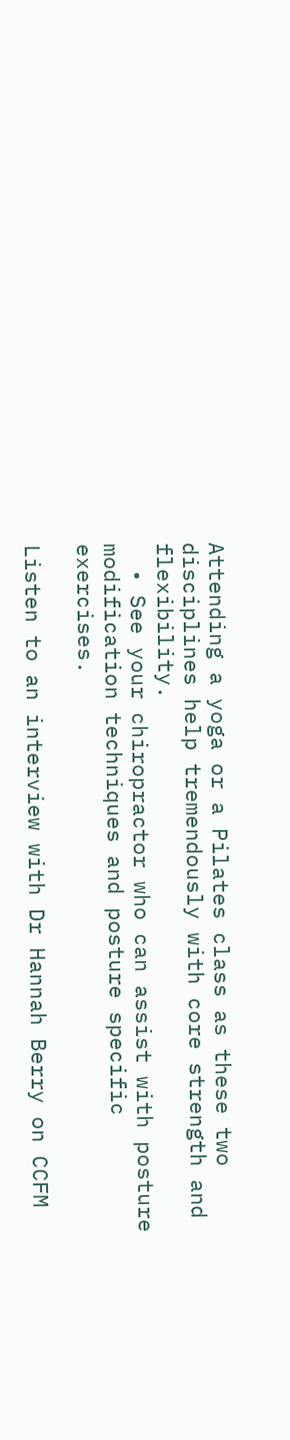Attending a yoga or a Pilates class as these two disciplines help tremendously with core strength and flexibility.
  • See your chiropractor who can assist with posture modification techniques and posture specific exercises.

Listen to an interview with Dr Hannah Berry on CCFM